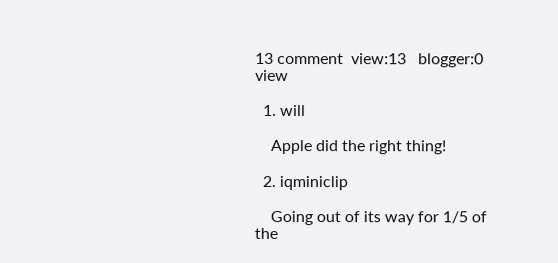13 comment  view:13   blogger:0 view

  1. will

    Apple did the right thing!

  2. iqminiclip

    Going out of its way for 1/5 of the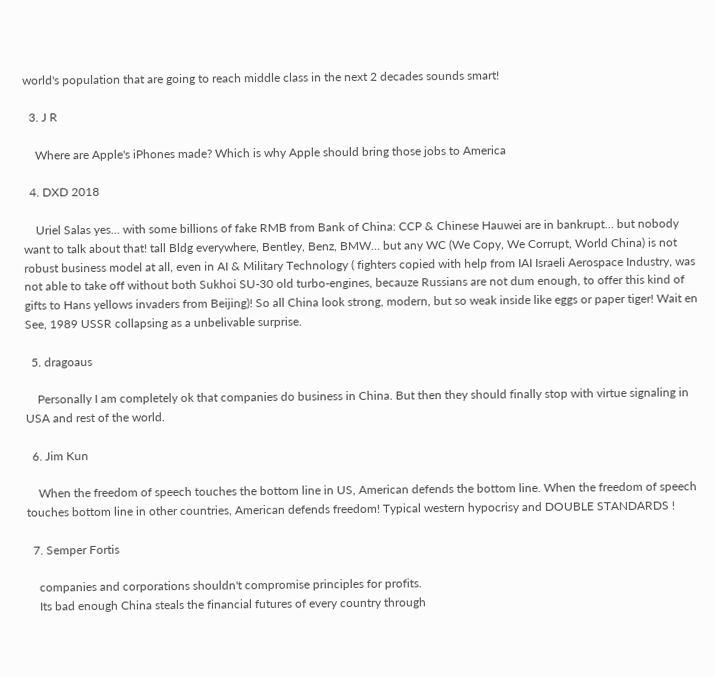world's population that are going to reach middle class in the next 2 decades sounds smart!

  3. J R

    Where are Apple's iPhones made? Which is why Apple should bring those jobs to America

  4. DXD 2018

    Uriel Salas yes… with some billions of fake RMB from Bank of China: CCP & Chinese Hauwei are in bankrupt… but nobody want to talk about that! tall Bldg everywhere, Bentley, Benz, BMW… but any WC (We Copy, We Corrupt, World China) is not robust business model at all, even in AI & Military Technology ( fighters copied with help from IAI Israeli Aerospace Industry, was not able to take off without both Sukhoi SU-30 old turbo-engines, becauze Russians are not dum enough, to offer this kind of gifts to Hans yellows invaders from Beijing)! So all China look strong, modern, but so weak inside like eggs or paper tiger! Wait en See, 1989 USSR collapsing as a unbelivable surprise.

  5. dragoaus

    Personally I am completely ok that companies do business in China. But then they should finally stop with virtue signaling in USA and rest of the world.

  6. Jim Kun

    When the freedom of speech touches the bottom line in US, American defends the bottom line. When the freedom of speech touches bottom line in other countries, American defends freedom! Typical western hypocrisy and DOUBLE STANDARDS !

  7. Semper Fortis

    companies and corporations shouldn't compromise principles for profits.
    Its bad enough China steals the financial futures of every country through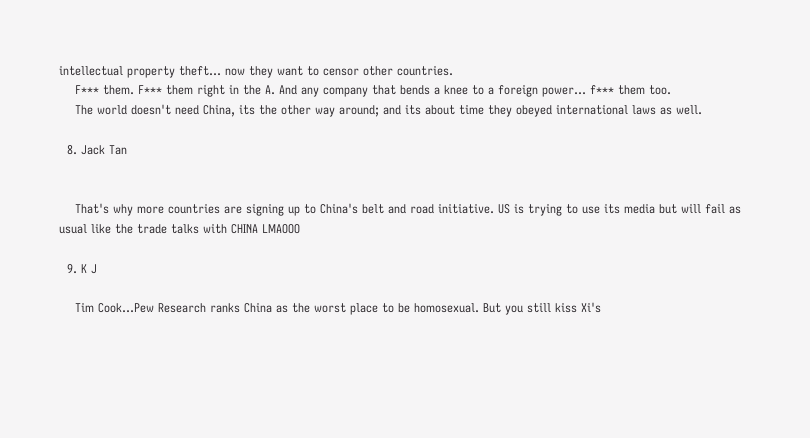intellectual property theft… now they want to censor other countries.
    F*** them. F*** them right in the A. And any company that bends a knee to a foreign power… f*** them too.
    The world doesn't need China, its the other way around; and its about time they obeyed international laws as well.

  8. Jack Tan


    That's why more countries are signing up to China's belt and road initiative. US is trying to use its media but will fail as usual like the trade talks with CHINA LMAOOO

  9. K J

    Tim Cook…Pew Research ranks China as the worst place to be homosexual. But you still kiss Xi's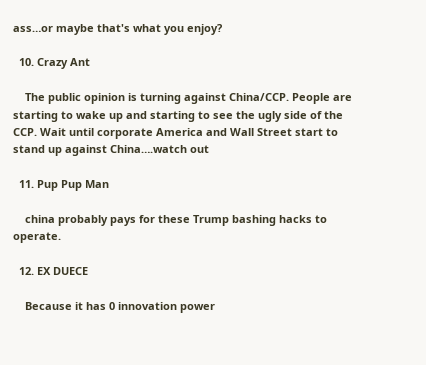ass…or maybe that's what you enjoy?

  10. Crazy Ant

    The public opinion is turning against China/CCP. People are starting to wake up and starting to see the ugly side of the CCP. Wait until corporate America and Wall Street start to stand up against China….watch out

  11. Pup Pup Man

    china probably pays for these Trump bashing hacks to operate.

  12. EX DUECE

    Because it has 0 innovation power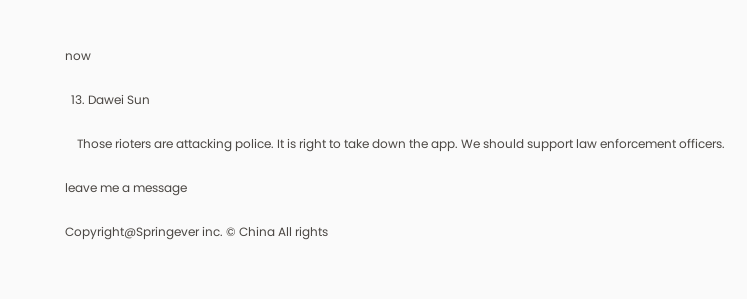now

  13. Dawei Sun

    Those rioters are attacking police. It is right to take down the app. We should support law enforcement officers.

leave me a message

Copyright@Springever inc. © China All rights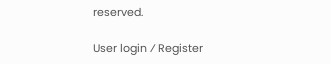reserved.

User login ⁄ Register